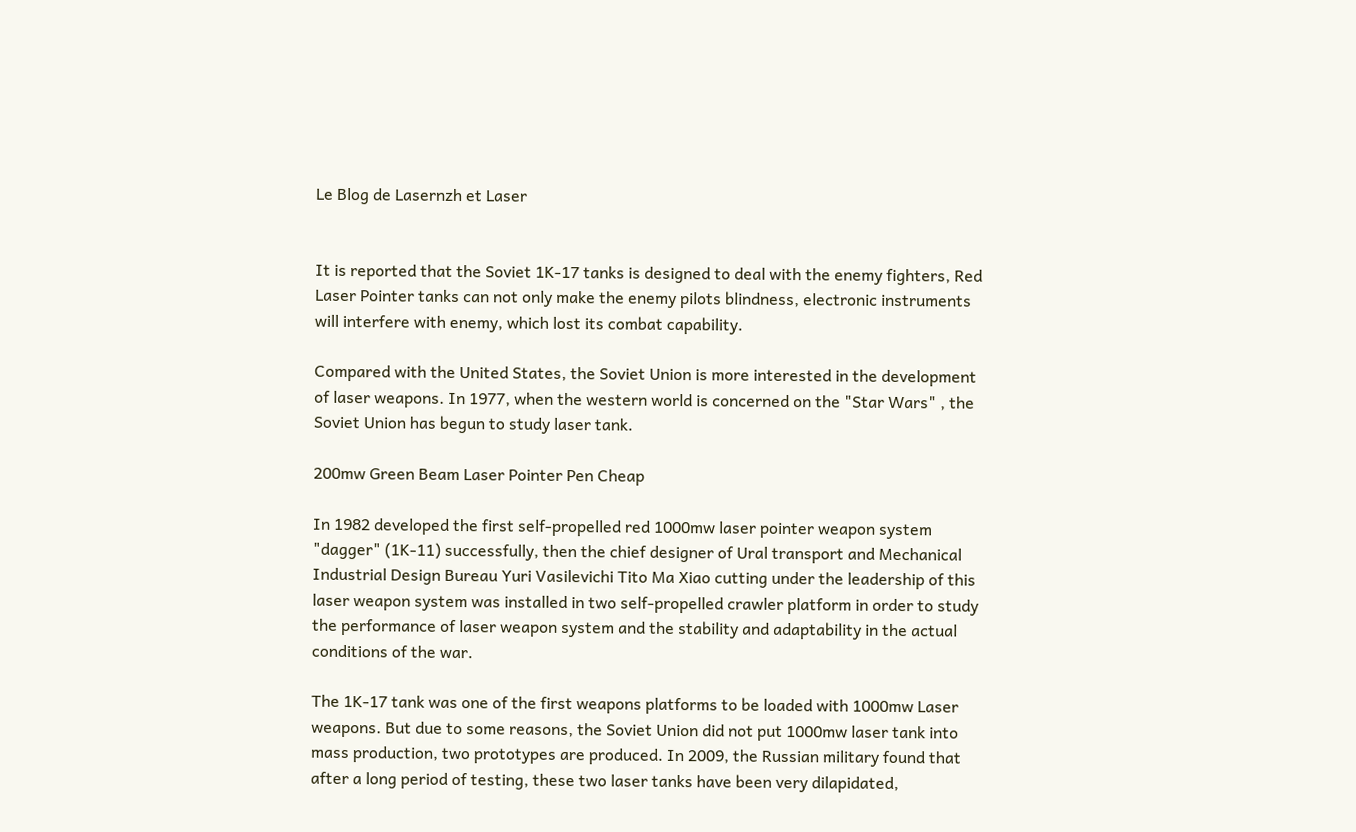Le Blog de Lasernzh et Laser


It is reported that the Soviet 1K-17 tanks is designed to deal with the enemy fighters, Red Laser Pointer tanks can not only make the enemy pilots blindness, electronic instruments will interfere with enemy, which lost its combat capability.

Compared with the United States, the Soviet Union is more interested in the development of laser weapons. In 1977, when the western world is concerned on the "Star Wars" , the Soviet Union has begun to study laser tank.

200mw Green Beam Laser Pointer Pen Cheap

In 1982 developed the first self-propelled red 1000mw laser pointer weapon system "dagger" (1K-11) successfully, then the chief designer of Ural transport and Mechanical Industrial Design Bureau Yuri Vasilevichi Tito Ma Xiao cutting under the leadership of this laser weapon system was installed in two self-propelled crawler platform in order to study the performance of laser weapon system and the stability and adaptability in the actual conditions of the war.

The 1K-17 tank was one of the first weapons platforms to be loaded with 1000mw Laser weapons. But due to some reasons, the Soviet Union did not put 1000mw laser tank into mass production, two prototypes are produced. In 2009, the Russian military found that after a long period of testing, these two laser tanks have been very dilapidated,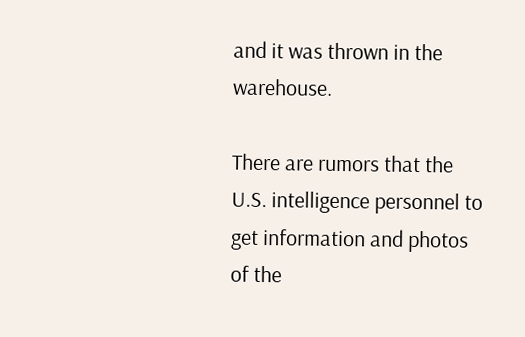and it was thrown in the warehouse.

There are rumors that the U.S. intelligence personnel to get information and photos of the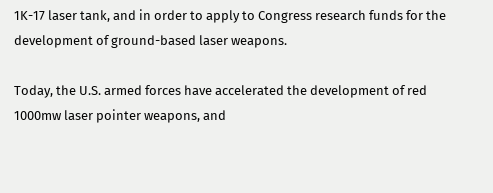1K-17 laser tank, and in order to apply to Congress research funds for the development of ground-based laser weapons.

Today, the U.S. armed forces have accelerated the development of red 1000mw laser pointer weapons, and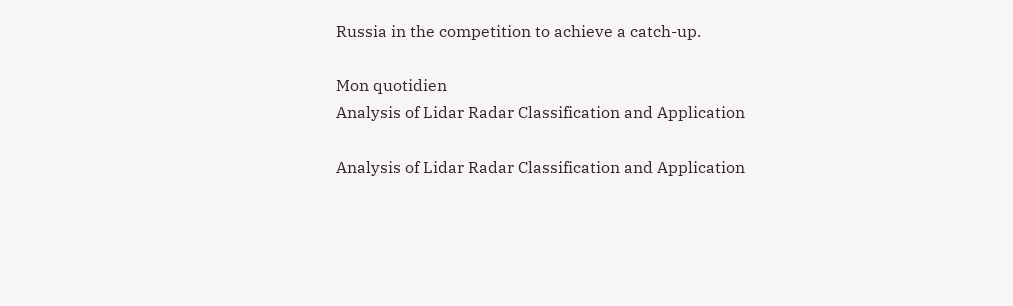Russia in the competition to achieve a catch-up.

Mon quotidien
Analysis of Lidar Radar Classification and Application

Analysis of Lidar Radar Classification and Application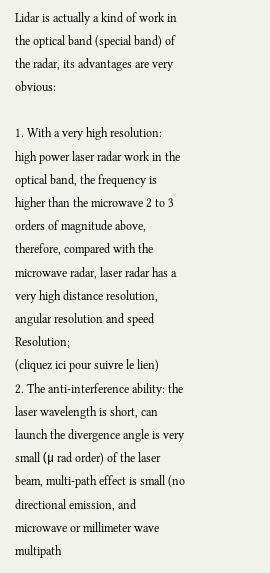Lidar is actually a kind of work in the optical band (special band) of the radar, its advantages are very obvious:

1. With a very high resolution: high power laser radar work in the optical band, the frequency is higher than the microwave 2 to 3 orders of magnitude above, therefore, compared with the microwave radar, laser radar has a very high distance resolution, angular resolution and speed Resolution;
(cliquez ici pour suivre le lien)
2. The anti-interference ability: the laser wavelength is short, can launch the divergence angle is very small (μ rad order) of the laser beam, multi-path effect is small (no directional emission, and microwave or millimeter wave multipath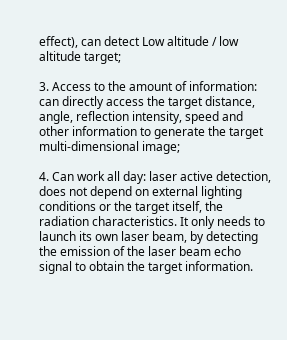effect), can detect Low altitude / low altitude target;

3. Access to the amount of information: can directly access the target distance, angle, reflection intensity, speed and other information to generate the target multi-dimensional image;

4. Can work all day: laser active detection, does not depend on external lighting conditions or the target itself, the radiation characteristics. It only needs to launch its own laser beam, by detecting the emission of the laser beam echo signal to obtain the target information.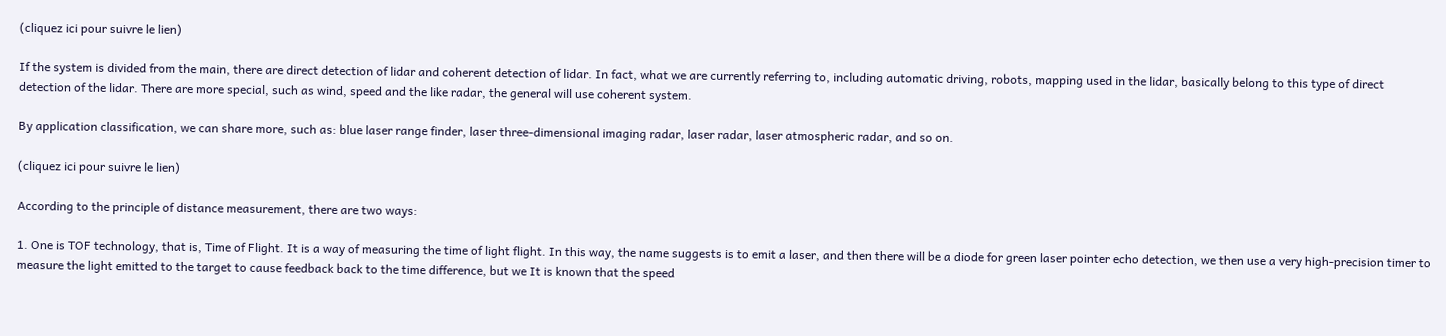(cliquez ici pour suivre le lien)

If the system is divided from the main, there are direct detection of lidar and coherent detection of lidar. In fact, what we are currently referring to, including automatic driving, robots, mapping used in the lidar, basically belong to this type of direct detection of the lidar. There are more special, such as wind, speed and the like radar, the general will use coherent system.

By application classification, we can share more, such as: blue laser range finder, laser three-dimensional imaging radar, laser radar, laser atmospheric radar, and so on.

(cliquez ici pour suivre le lien)

According to the principle of distance measurement, there are two ways:

1. One is TOF technology, that is, Time of Flight. It is a way of measuring the time of light flight. In this way, the name suggests is to emit a laser, and then there will be a diode for green laser pointer echo detection, we then use a very high-precision timer to measure the light emitted to the target to cause feedback back to the time difference, but we It is known that the speed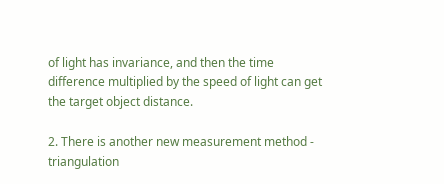of light has invariance, and then the time difference multiplied by the speed of light can get the target object distance.

2. There is another new measurement method - triangulation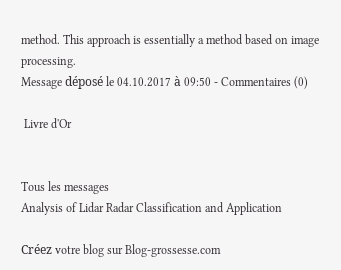method. This approach is essentially a method based on image processing.
Message déposé le 04.10.2017 à 09:50 - Commentaires (0)

 Livre d'Or


Tous les messages
Analysis of Lidar Radar Classification and Application

Créez votre blog sur Blog-grossesse.com